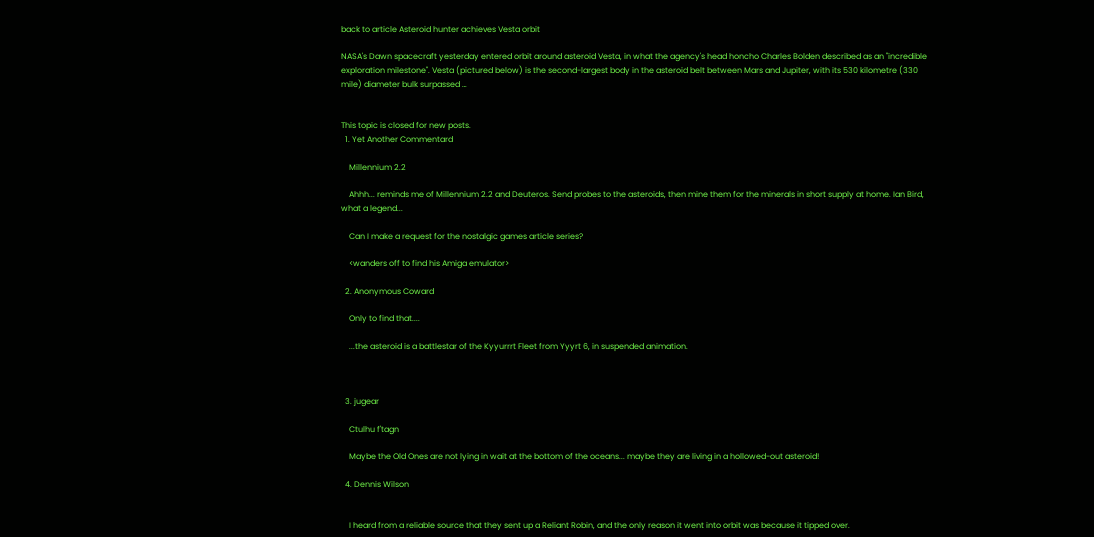back to article Asteroid hunter achieves Vesta orbit

NASA's Dawn spacecraft yesterday entered orbit around asteroid Vesta, in what the agency's head honcho Charles Bolden described as an "incredible exploration milestone". Vesta (pictured below) is the second-largest body in the asteroid belt between Mars and Jupiter, with its 530 kilometre (330 mile) diameter bulk surpassed …


This topic is closed for new posts.
  1. Yet Another Commentard

    Millennium 2.2

    Ahhh... reminds me of Millennium 2.2 and Deuteros. Send probes to the asteroids, then mine them for the minerals in short supply at home. Ian Bird, what a legend...

    Can I make a request for the nostalgic games article series?

    <wanders off to find his Amiga emulator>

  2. Anonymous Coward

    Only to find that....

    ...the asteroid is a battlestar of the Kyyurrrt Fleet from Yyyrt 6, in suspended animation.



  3. jugear

    Ctulhu f'tagn

    Maybe the Old Ones are not lying in wait at the bottom of the oceans... maybe they are living in a hollowed-out asteroid!

  4. Dennis Wilson


    I heard from a reliable source that they sent up a Reliant Robin, and the only reason it went into orbit was because it tipped over.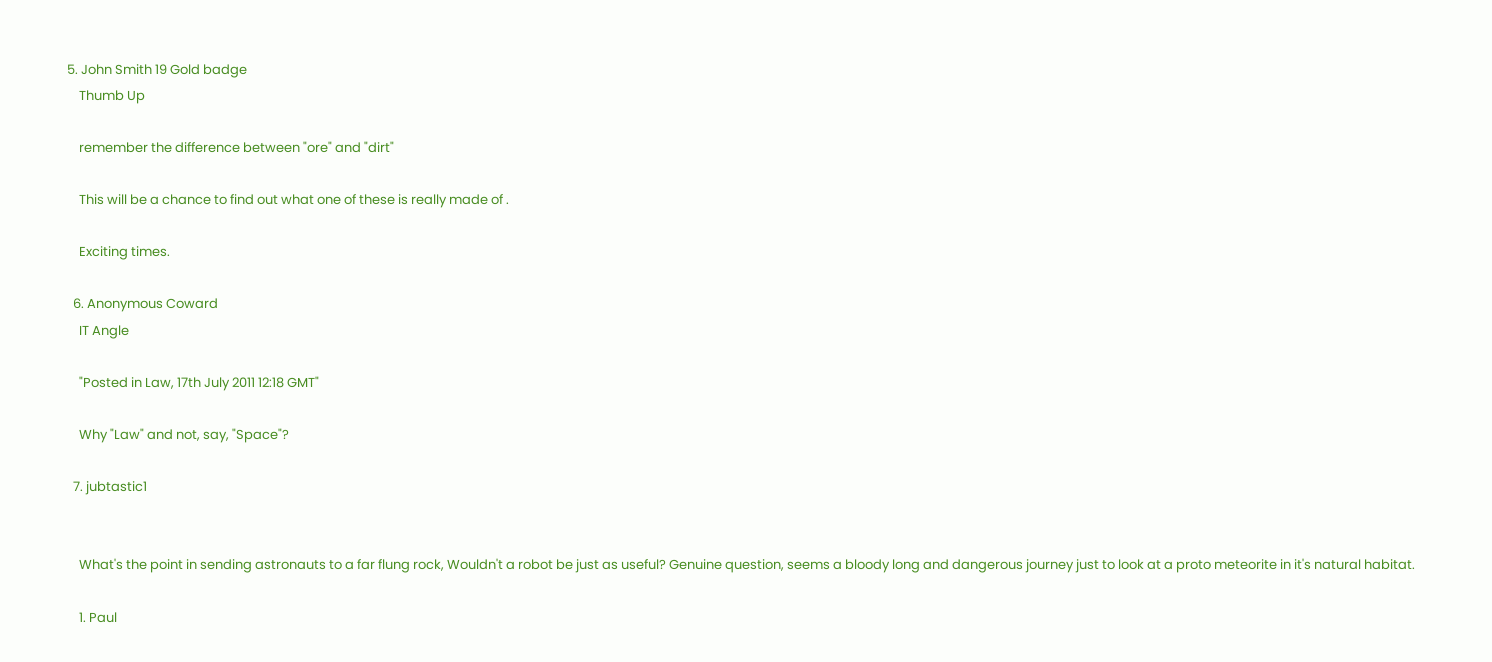5. John Smith 19 Gold badge
    Thumb Up

    remember the difference between "ore" and "dirt"

    This will be a chance to find out what one of these is really made of .

    Exciting times.

  6. Anonymous Coward
    IT Angle

    "Posted in Law, 17th July 2011 12:18 GMT"

    Why "Law" and not, say, "Space"?

  7. jubtastic1


    What's the point in sending astronauts to a far flung rock, Wouldn't a robot be just as useful? Genuine question, seems a bloody long and dangerous journey just to look at a proto meteorite in it's natural habitat.

    1. Paul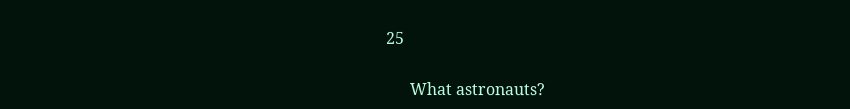25

      What astronauts?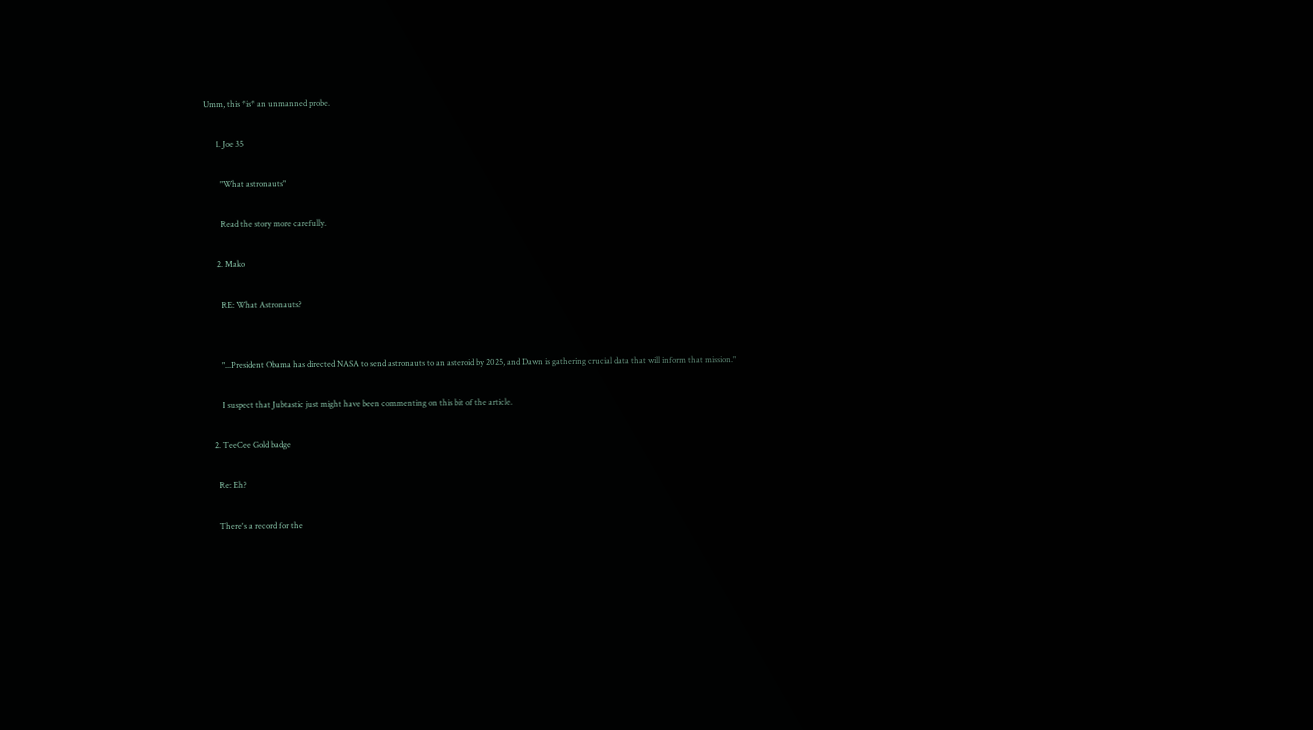Umm, this *is* an unmanned probe.

      1. Joe 35

        "What astronauts"

        Read the story more carefully.

      2. Mako

        RE: What Astronauts?


        "...President Obama has directed NASA to send astronauts to an asteroid by 2025, and Dawn is gathering crucial data that will inform that mission."

        I suspect that Jubtastic just might have been commenting on this bit of the article.

    2. TeeCee Gold badge

      Re: Eh?

      There's a record for the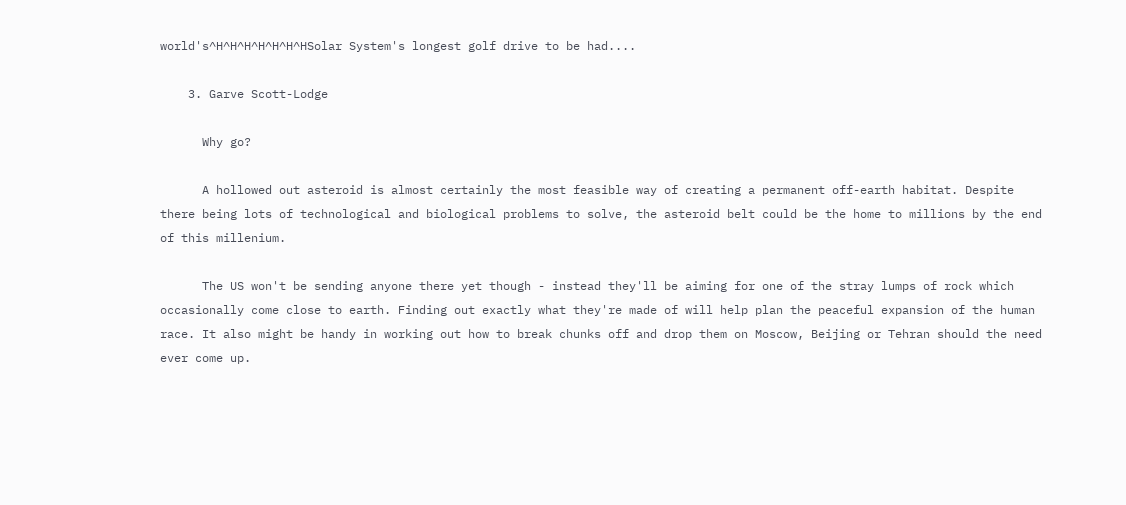world's^H^H^H^H^H^H^HSolar System's longest golf drive to be had....

    3. Garve Scott-Lodge

      Why go?

      A hollowed out asteroid is almost certainly the most feasible way of creating a permanent off-earth habitat. Despite there being lots of technological and biological problems to solve, the asteroid belt could be the home to millions by the end of this millenium.

      The US won't be sending anyone there yet though - instead they'll be aiming for one of the stray lumps of rock which occasionally come close to earth. Finding out exactly what they're made of will help plan the peaceful expansion of the human race. It also might be handy in working out how to break chunks off and drop them on Moscow, Beijing or Tehran should the need ever come up.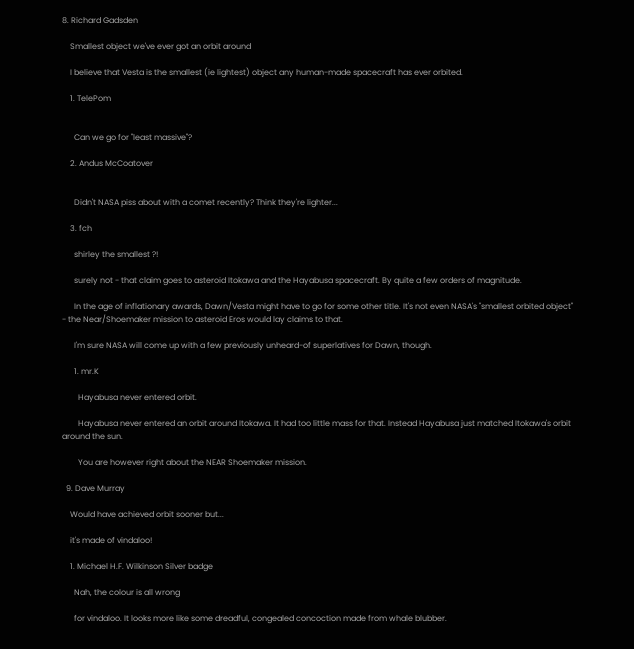8. Richard Gadsden

    Smallest object we've ever got an orbit around

    I believe that Vesta is the smallest (ie lightest) object any human-made spacecraft has ever orbited.

    1. TelePom


      Can we go for "least massive"?

    2. Andus McCoatover


      Didn't NASA piss about with a comet recently? Think they're lighter...

    3. fch

      shirley the smallest ?!

      surely not - that claim goes to asteroid Itokawa and the Hayabusa spacecraft. By quite a few orders of magnitude.

      In the age of inflationary awards, Dawn/Vesta might have to go for some other title. It's not even NASA's "smallest orbited object" - the Near/Shoemaker mission to asteroid Eros would lay claims to that.

      I'm sure NASA will come up with a few previously unheard-of superlatives for Dawn, though.

      1. mr.K

        Hayabusa never entered orbit.

        Hayabusa never entered an orbit around Itokawa. It had too little mass for that. Instead Hayabusa just matched Itokawa's orbit around the sun.

        You are however right about the NEAR Shoemaker mission.

  9. Dave Murray

    Would have achieved orbit sooner but...

    it's made of vindaloo!

    1. Michael H.F. Wilkinson Silver badge

      Nah, the colour is all wrong

      for vindaloo. It looks more like some dreadful, congealed concoction made from whale blubber.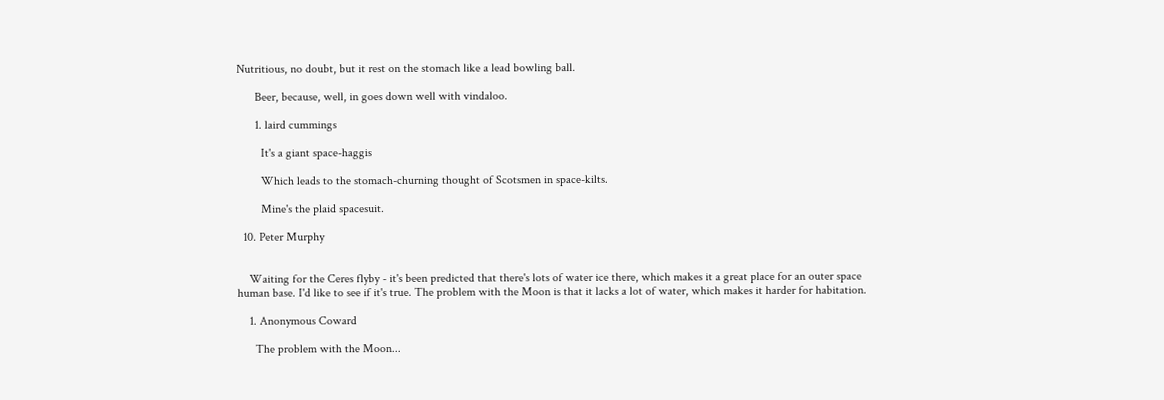Nutritious, no doubt, but it rest on the stomach like a lead bowling ball.

      Beer, because, well, in goes down well with vindaloo.

      1. laird cummings

        It's a giant space-haggis

        Which leads to the stomach-churning thought of Scotsmen in space-kilts.

        Mine's the plaid spacesuit.

  10. Peter Murphy


    Waiting for the Ceres flyby - it's been predicted that there's lots of water ice there, which makes it a great place for an outer space human base. I'd like to see if it's true. The problem with the Moon is that it lacks a lot of water, which makes it harder for habitation.

    1. Anonymous Coward

      The problem with the Moon...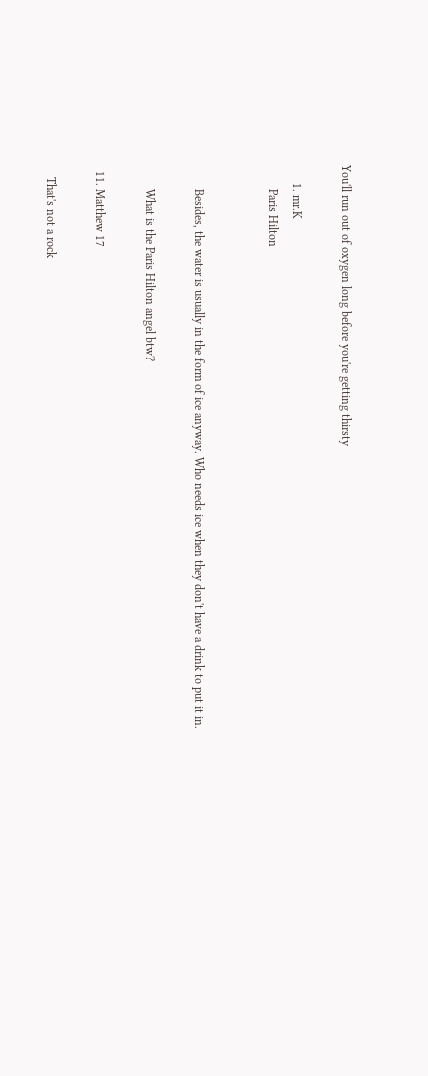You'll run out of oxygen long before you're getting thirsty

      1. mr.K
        Paris Hilton


        Besides, the water is usually in the form of ice anyway. Who needs ice when they don't have a drink to put it in.

        What is the Paris Hilton angel btw?

  11. Matthew 17

    That's not a rock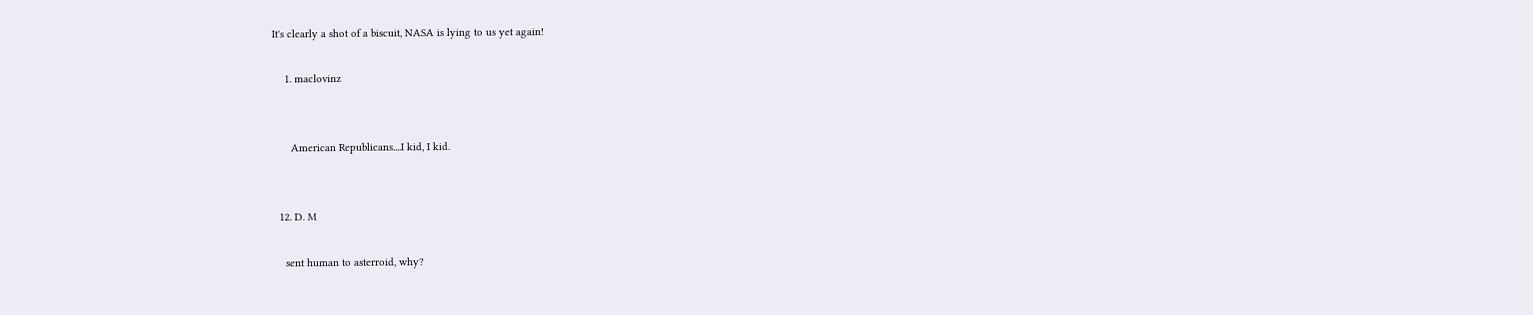It's clearly a shot of a biscuit, NASA is lying to us yet again!

    1. maclovinz


      American Republicans....I kid, I kid.


  12. D. M

    sent human to asterroid, why?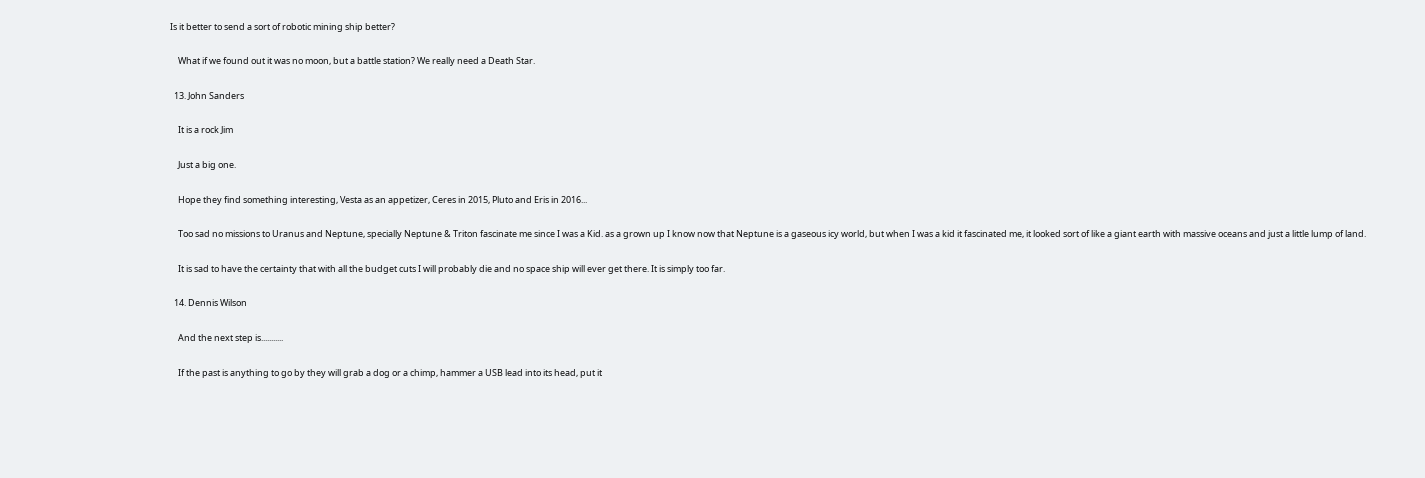Is it better to send a sort of robotic mining ship better?

    What if we found out it was no moon, but a battle station? We really need a Death Star.

  13. John Sanders

    It is a rock Jim

    Just a big one.

    Hope they find something interesting, Vesta as an appetizer, Ceres in 2015, Pluto and Eris in 2016...

    Too sad no missions to Uranus and Neptune, specially Neptune & Triton fascinate me since I was a Kid. as a grown up I know now that Neptune is a gaseous icy world, but when I was a kid it fascinated me, it looked sort of like a giant earth with massive oceans and just a little lump of land.

    It is sad to have the certainty that with all the budget cuts I will probably die and no space ship will ever get there. It is simply too far.

  14. Dennis Wilson

    And the next step is...........

    If the past is anything to go by they will grab a dog or a chimp, hammer a USB lead into its head, put it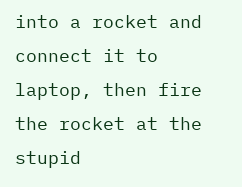into a rocket and connect it to laptop, then fire the rocket at the stupid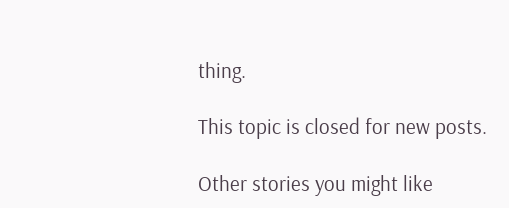thing.

This topic is closed for new posts.

Other stories you might like